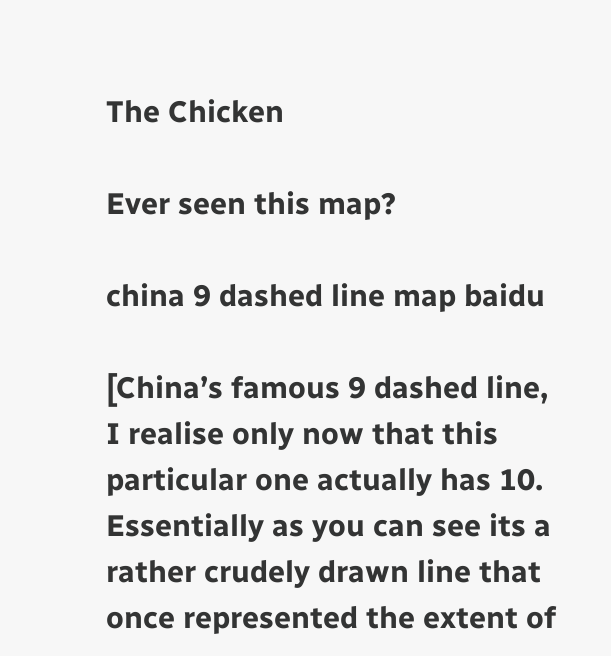The Chicken

Ever seen this map?

china 9 dashed line map baidu

[China’s famous 9 dashed line, I realise only now that this particular one actually has 10.  Essentially as you can see its a rather crudely drawn line that once represented the extent of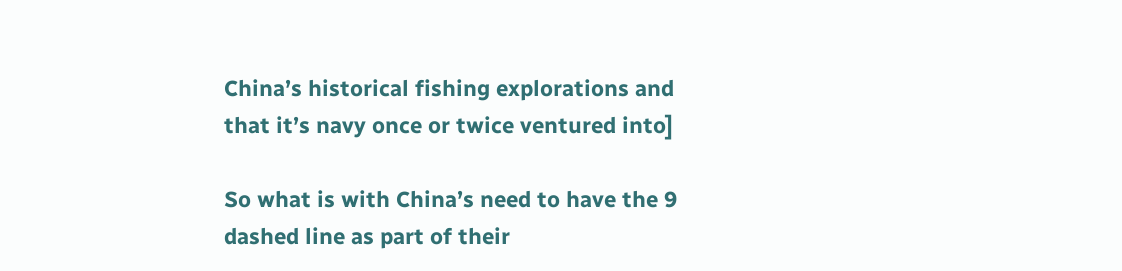China’s historical fishing explorations and that it’s navy once or twice ventured into]

So what is with China’s need to have the 9 dashed line as part of their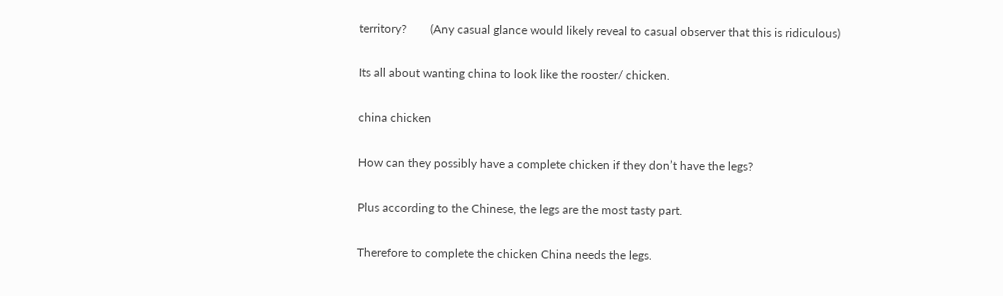territory?        (Any casual glance would likely reveal to casual observer that this is ridiculous)

Its all about wanting china to look like the rooster/ chicken.

china chicken

How can they possibly have a complete chicken if they don’t have the legs?

Plus according to the Chinese, the legs are the most tasty part.

Therefore to complete the chicken China needs the legs.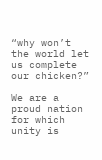“why won’t the world let us complete our chicken?”

We are a proud nation for which unity is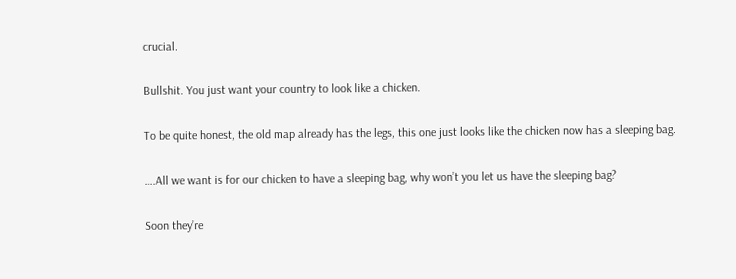crucial.

Bullshit. You just want your country to look like a chicken.

To be quite honest, the old map already has the legs, this one just looks like the chicken now has a sleeping bag.

….All we want is for our chicken to have a sleeping bag, why won’t you let us have the sleeping bag?

Soon they’re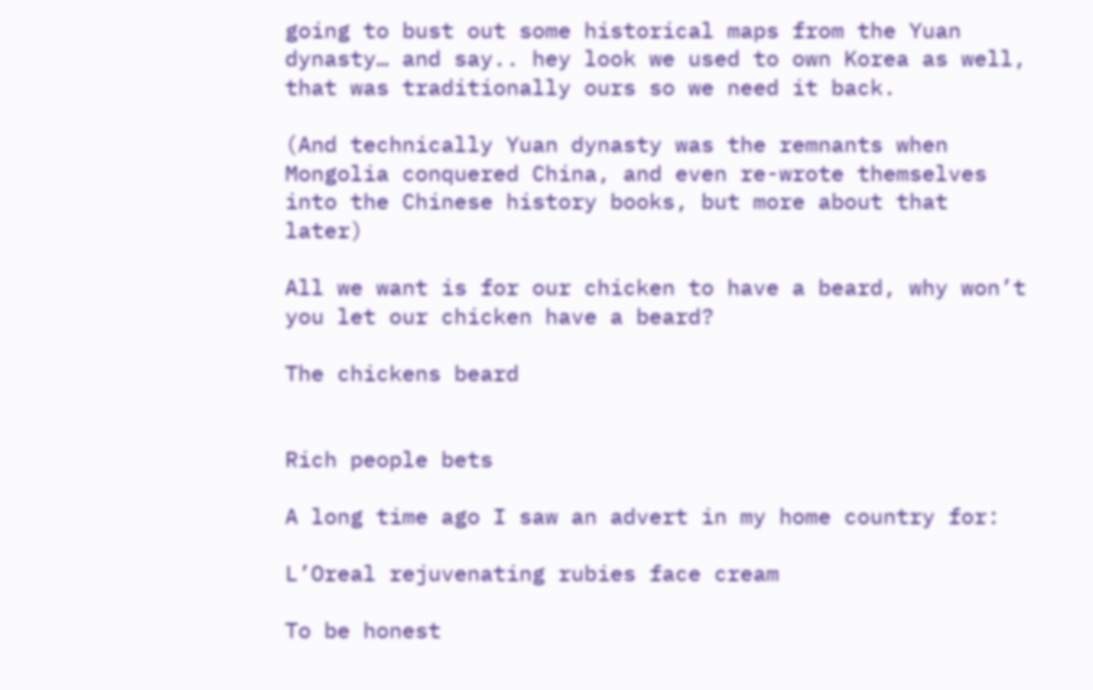going to bust out some historical maps from the Yuan dynasty… and say.. hey look we used to own Korea as well, that was traditionally ours so we need it back.

(And technically Yuan dynasty was the remnants when Mongolia conquered China, and even re-wrote themselves into the Chinese history books, but more about that later)

All we want is for our chicken to have a beard, why won’t you let our chicken have a beard?

The chickens beard


Rich people bets

A long time ago I saw an advert in my home country for:

L’Oreal rejuvenating rubies face cream

To be honest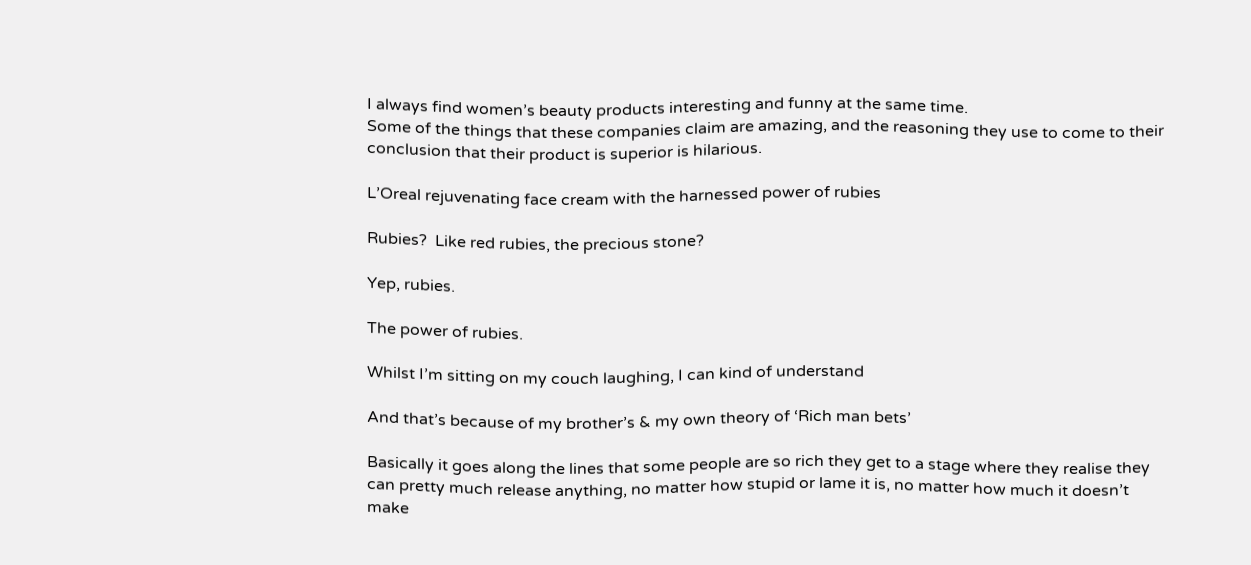I always find women’s beauty products interesting and funny at the same time.
Some of the things that these companies claim are amazing, and the reasoning they use to come to their conclusion that their product is superior is hilarious.

L’Oreal rejuvenating face cream with the harnessed power of rubies

Rubies?  Like red rubies, the precious stone?

Yep, rubies.

The power of rubies.

Whilst I’m sitting on my couch laughing, I can kind of understand

And that’s because of my brother’s & my own theory of ‘Rich man bets’

Basically it goes along the lines that some people are so rich they get to a stage where they realise they can pretty much release anything, no matter how stupid or lame it is, no matter how much it doesn’t make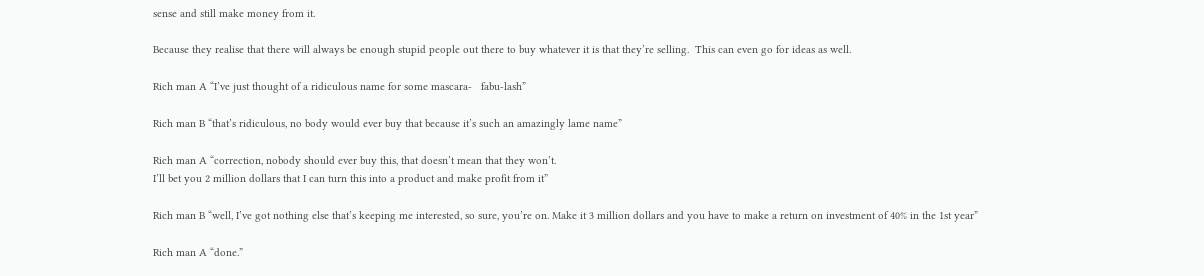sense and still make money from it.

Because they realise that there will always be enough stupid people out there to buy whatever it is that they’re selling.  This can even go for ideas as well.

Rich man A “I’ve just thought of a ridiculous name for some mascara-   fabu-lash”

Rich man B “that’s ridiculous, no body would ever buy that because it’s such an amazingly lame name”

Rich man A “correction, nobody should ever buy this, that doesn’t mean that they won’t.
I’ll bet you 2 million dollars that I can turn this into a product and make profit from it”

Rich man B “well, I’ve got nothing else that’s keeping me interested, so sure, you’re on. Make it 3 million dollars and you have to make a return on investment of 40% in the 1st year”

Rich man A “done.”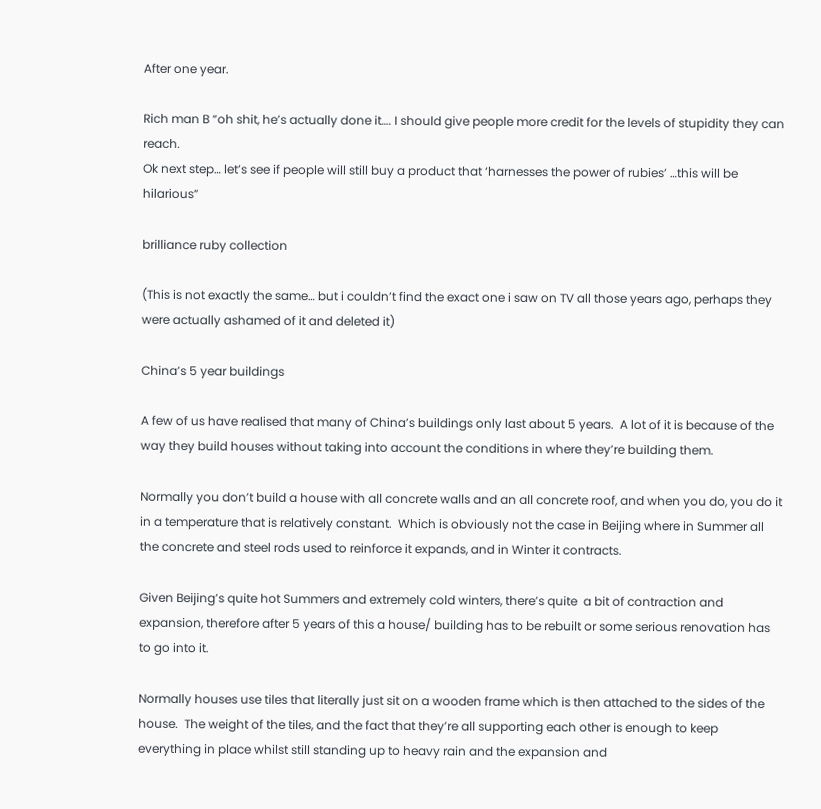After one year.

Rich man B “oh shit, he’s actually done it…. I should give people more credit for the levels of stupidity they can reach.
Ok next step… let’s see if people will still buy a product that ‘harnesses the power of rubies’ …this will be hilarious”

brilliance ruby collection

(This is not exactly the same… but i couldn’t find the exact one i saw on TV all those years ago, perhaps they were actually ashamed of it and deleted it)

China’s 5 year buildings

A few of us have realised that many of China’s buildings only last about 5 years.  A lot of it is because of the way they build houses without taking into account the conditions in where they’re building them.

Normally you don’t build a house with all concrete walls and an all concrete roof, and when you do, you do it in a temperature that is relatively constant.  Which is obviously not the case in Beijing where in Summer all the concrete and steel rods used to reinforce it expands, and in Winter it contracts.

Given Beijing’s quite hot Summers and extremely cold winters, there’s quite  a bit of contraction and expansion, therefore after 5 years of this a house/ building has to be rebuilt or some serious renovation has to go into it.

Normally houses use tiles that literally just sit on a wooden frame which is then attached to the sides of the house.  The weight of the tiles, and the fact that they’re all supporting each other is enough to keep everything in place whilst still standing up to heavy rain and the expansion and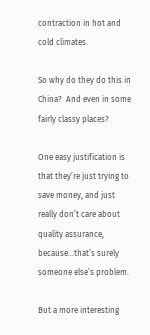contraction in hot and cold climates.

So why do they do this in China?  And even in some fairly classy places?

One easy justification is that they’re just trying to save money, and just really don’t care about quality assurance, because…that’s surely someone else’s problem.

But a more interesting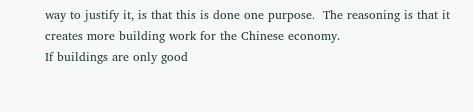way to justify it, is that this is done one purpose.  The reasoning is that it creates more building work for the Chinese economy.
If buildings are only good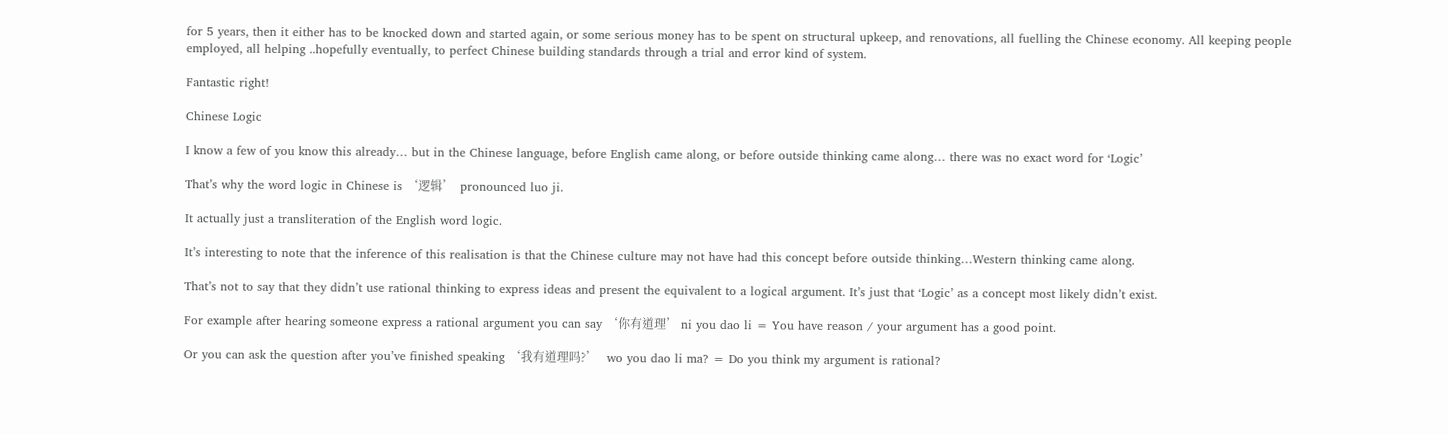for 5 years, then it either has to be knocked down and started again, or some serious money has to be spent on structural upkeep, and renovations, all fuelling the Chinese economy. All keeping people employed, all helping ..hopefully eventually, to perfect Chinese building standards through a trial and error kind of system.

Fantastic right!

Chinese Logic

I know a few of you know this already… but in the Chinese language, before English came along, or before outside thinking came along… there was no exact word for ‘Logic’

That’s why the word logic in Chinese is ‘逻辑’  pronounced luo ji.

It actually just a transliteration of the English word logic.

It’s interesting to note that the inference of this realisation is that the Chinese culture may not have had this concept before outside thinking…Western thinking came along.

That’s not to say that they didn’t use rational thinking to express ideas and present the equivalent to a logical argument. It’s just that ‘Logic’ as a concept most likely didn’t exist.

For example after hearing someone express a rational argument you can say ‘你有道理’ ni you dao li = You have reason / your argument has a good point.

Or you can ask the question after you’ve finished speaking ‘我有道理吗?’   wo you dao li ma? = Do you think my argument is rational?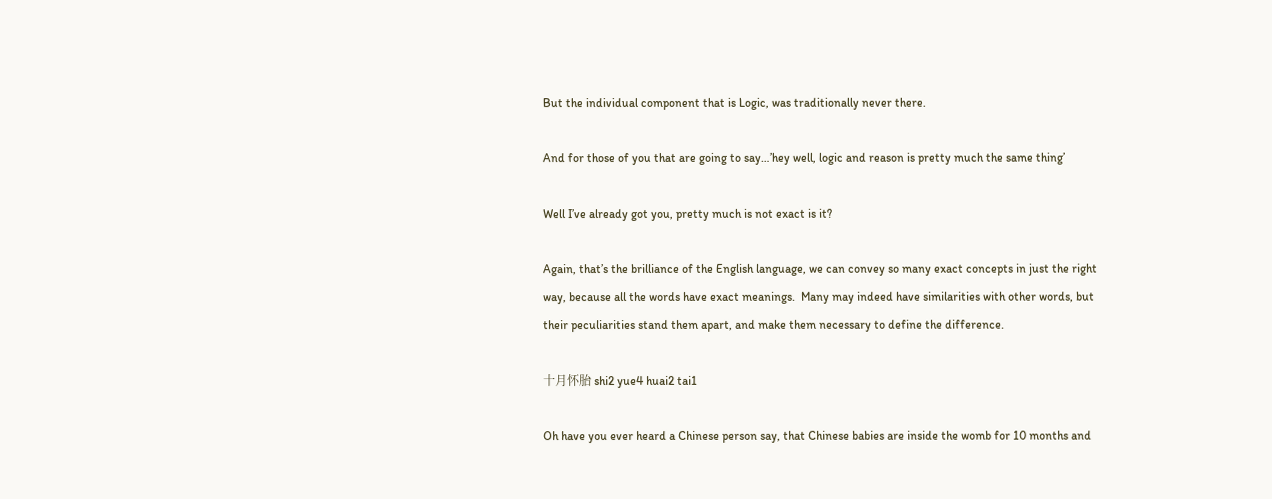But the individual component that is Logic, was traditionally never there.

And for those of you that are going to say…’hey well, logic and reason is pretty much the same thing’

Well I’ve already got you, pretty much is not exact is it?

Again, that’s the brilliance of the English language, we can convey so many exact concepts in just the right way, because all the words have exact meanings.  Many may indeed have similarities with other words, but their peculiarities stand them apart, and make them necessary to define the difference.

十月怀胎 shi2 yue4 huai2 tai1

Oh have you ever heard a Chinese person say, that Chinese babies are inside the womb for 10 months and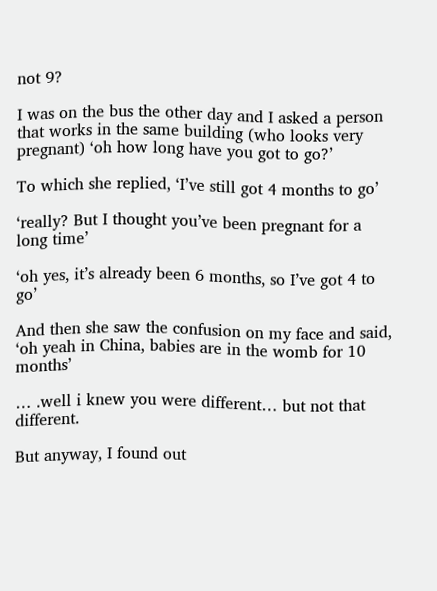not 9?

I was on the bus the other day and I asked a person that works in the same building (who looks very pregnant) ‘oh how long have you got to go?’

To which she replied, ‘I’ve still got 4 months to go’

‘really? But I thought you’ve been pregnant for a long time’

‘oh yes, it’s already been 6 months, so I’ve got 4 to go’

And then she saw the confusion on my face and said, ‘oh yeah in China, babies are in the womb for 10 months’

… .well i knew you were different… but not that different.

But anyway, I found out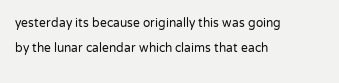yesterday its because originally this was going by the lunar calendar which claims that each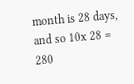month is 28 days, and so 10x 28 = 280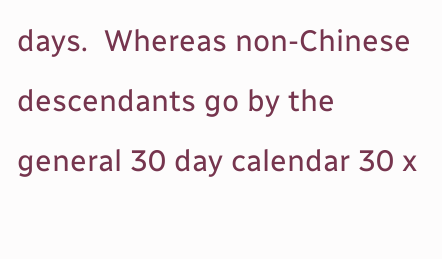days.  Whereas non-Chinese descendants go by the general 30 day calendar 30 x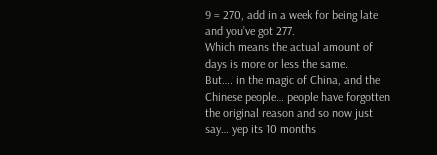9 = 270, add in a week for being late and you’ve got 277.
Which means the actual amount of days is more or less the same.
But…. in the magic of China, and the Chinese people… people have forgotten the original reason and so now just say… yep its 10 months